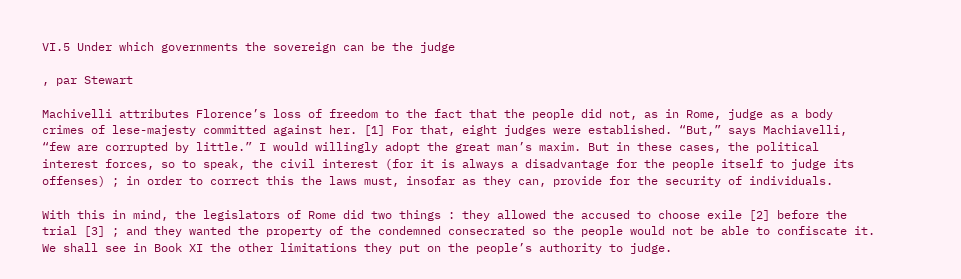VI.5 Under which governments the sovereign can be the judge

, par Stewart

Machivelli attributes Florence’s loss of freedom to the fact that the people did not, as in Rome, judge as a body crimes of lese-majesty committed against her. [1] For that, eight judges were established. “But,” says Machiavelli, “few are corrupted by little.” I would willingly adopt the great man’s maxim. But in these cases, the political interest forces, so to speak, the civil interest (for it is always a disadvantage for the people itself to judge its offenses) ; in order to correct this the laws must, insofar as they can, provide for the security of individuals.

With this in mind, the legislators of Rome did two things : they allowed the accused to choose exile [2] before the trial [3] ; and they wanted the property of the condemned consecrated so the people would not be able to confiscate it. We shall see in Book XI the other limitations they put on the people’s authority to judge.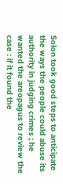Solon took good steps to anticipate the ways the people could abuse its authority in judging crimes ; he wanted the areopagus to review the case : if it found the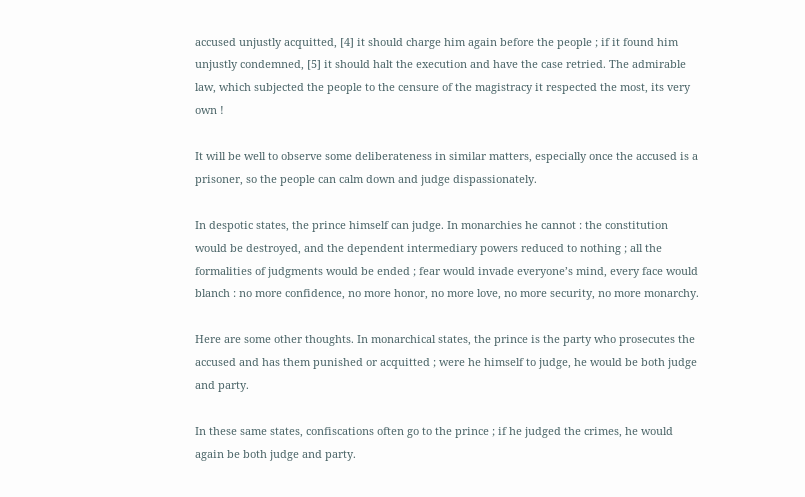accused unjustly acquitted, [4] it should charge him again before the people ; if it found him unjustly condemned, [5] it should halt the execution and have the case retried. The admirable law, which subjected the people to the censure of the magistracy it respected the most, its very own !

It will be well to observe some deliberateness in similar matters, especially once the accused is a prisoner, so the people can calm down and judge dispassionately.

In despotic states, the prince himself can judge. In monarchies he cannot : the constitution would be destroyed, and the dependent intermediary powers reduced to nothing ; all the formalities of judgments would be ended ; fear would invade everyone’s mind, every face would blanch : no more confidence, no more honor, no more love, no more security, no more monarchy.

Here are some other thoughts. In monarchical states, the prince is the party who prosecutes the accused and has them punished or acquitted ; were he himself to judge, he would be both judge and party.

In these same states, confiscations often go to the prince ; if he judged the crimes, he would again be both judge and party.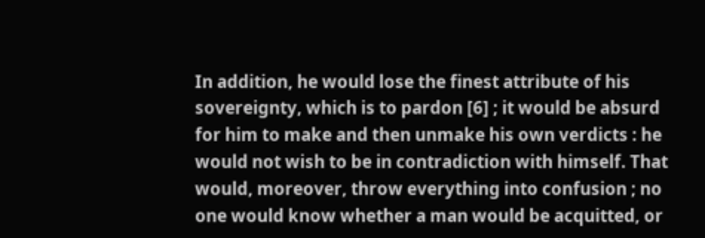In addition, he would lose the finest attribute of his sovereignty, which is to pardon [6] ; it would be absurd for him to make and then unmake his own verdicts : he would not wish to be in contradiction with himself. That would, moreover, throw everything into confusion ; no one would know whether a man would be acquitted, or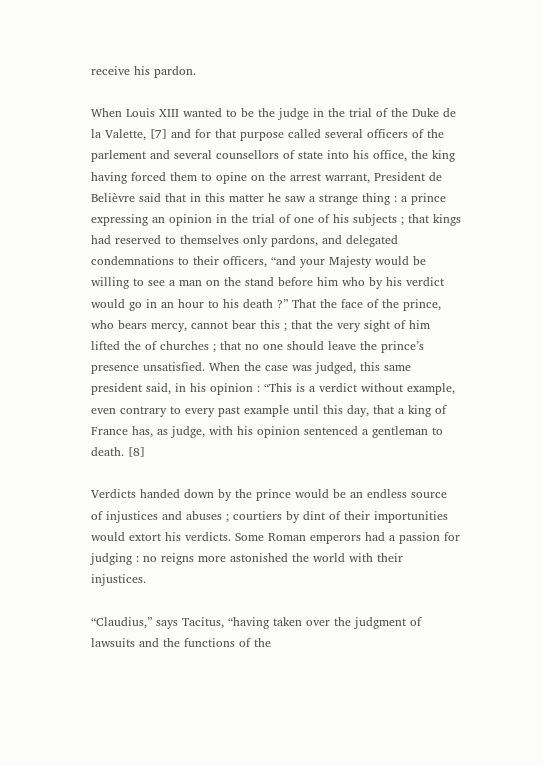receive his pardon.

When Louis XIII wanted to be the judge in the trial of the Duke de la Valette, [7] and for that purpose called several officers of the parlement and several counsellors of state into his office, the king having forced them to opine on the arrest warrant, President de Belièvre said that in this matter he saw a strange thing : a prince expressing an opinion in the trial of one of his subjects ; that kings had reserved to themselves only pardons, and delegated condemnations to their officers, “and your Majesty would be willing to see a man on the stand before him who by his verdict would go in an hour to his death ?” That the face of the prince, who bears mercy, cannot bear this ; that the very sight of him lifted the of churches ; that no one should leave the prince’s presence unsatisfied. When the case was judged, this same president said, in his opinion : “This is a verdict without example, even contrary to every past example until this day, that a king of France has, as judge, with his opinion sentenced a gentleman to death. [8]

Verdicts handed down by the prince would be an endless source of injustices and abuses ; courtiers by dint of their importunities would extort his verdicts. Some Roman emperors had a passion for judging : no reigns more astonished the world with their injustices.

“Claudius,” says Tacitus, “having taken over the judgment of lawsuits and the functions of the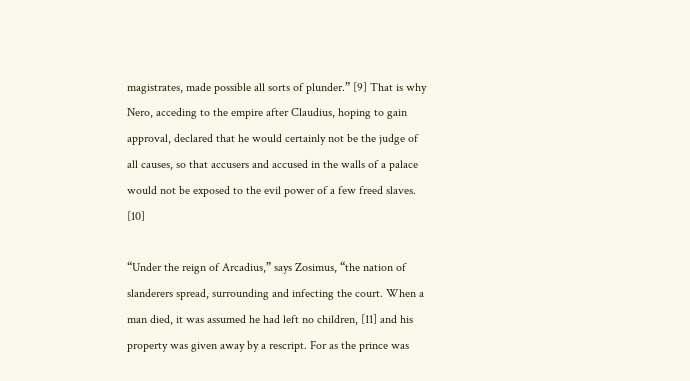magistrates, made possible all sorts of plunder.” [9] That is why Nero, acceding to the empire after Claudius, hoping to gain approval, declared that he would certainly not be the judge of all causes, so that accusers and accused in the walls of a palace would not be exposed to the evil power of a few freed slaves. [10]

“Under the reign of Arcadius,” says Zosimus, “the nation of slanderers spread, surrounding and infecting the court. When a man died, it was assumed he had left no children, [11] and his property was given away by a rescript. For as the prince was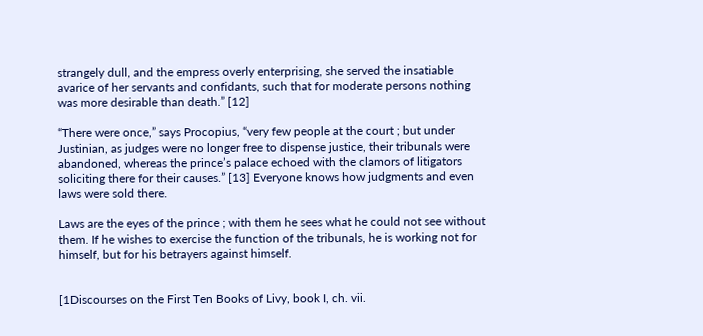strangely dull, and the empress overly enterprising, she served the insatiable avarice of her servants and confidants, such that for moderate persons nothing was more desirable than death.” [12]

“There were once,” says Procopius, “very few people at the court ; but under Justinian, as judges were no longer free to dispense justice, their tribunals were abandoned, whereas the prince’s palace echoed with the clamors of litigators soliciting there for their causes.” [13] Everyone knows how judgments and even laws were sold there.

Laws are the eyes of the prince ; with them he sees what he could not see without them. If he wishes to exercise the function of the tribunals, he is working not for himself, but for his betrayers against himself.


[1Discourses on the First Ten Books of Livy, book I, ch. vii.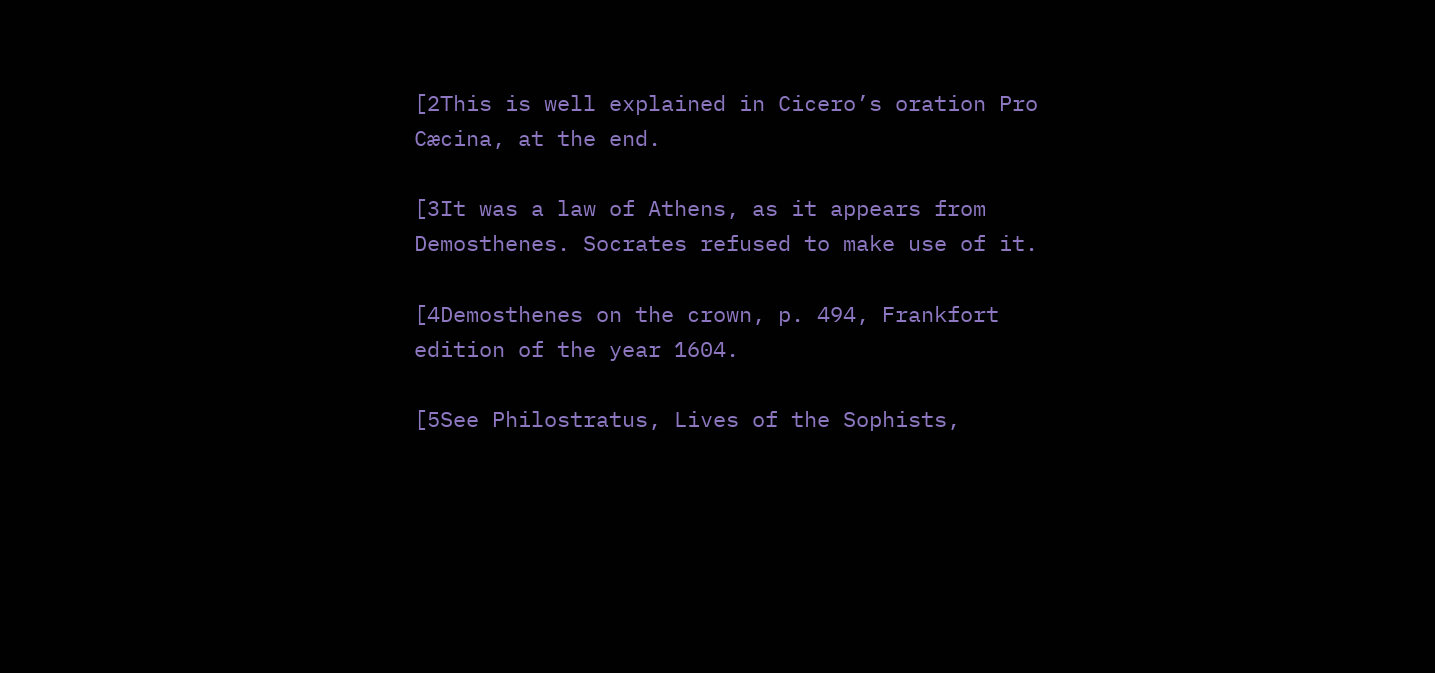[2This is well explained in Cicero’s oration Pro Cæcina, at the end.

[3It was a law of Athens, as it appears from Demosthenes. Socrates refused to make use of it.

[4Demosthenes on the crown, p. 494, Frankfort edition of the year 1604.

[5See Philostratus, Lives of the Sophists,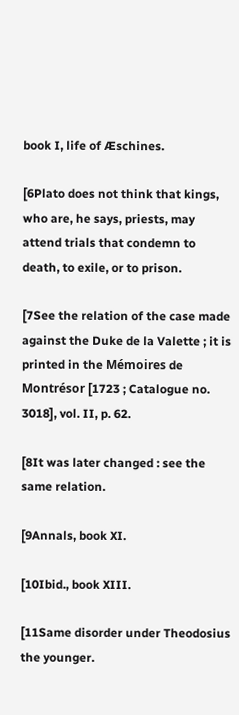book I, life of Æschines.

[6Plato does not think that kings, who are, he says, priests, may attend trials that condemn to death, to exile, or to prison.

[7See the relation of the case made against the Duke de la Valette ; it is printed in the Mémoires de Montrésor [1723 ; Catalogue no. 3018], vol. II, p. 62.

[8It was later changed : see the same relation.

[9Annals, book XI.

[10Ibid., book XIII.

[11Same disorder under Theodosius the younger.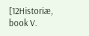[12Historiæ, book V.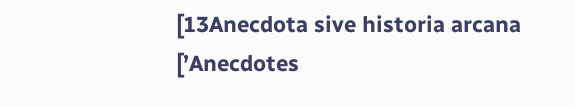[13Anecdota sive historia arcana [’Anecdotes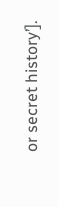or secret history’].